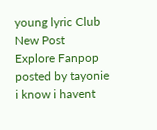young lyric Club
New Post
Explore Fanpop
posted by tayonie
i know i havent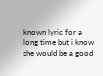known lyric for a long time but i know she would be a good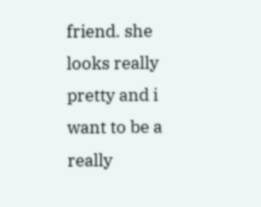friend. she looks really pretty and i want to be a really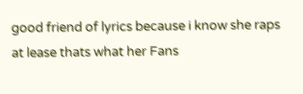good friend of lyrics because i know she raps at lease thats what her Fans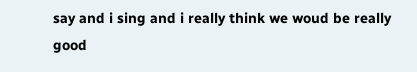say and i sing and i really think we woud be really good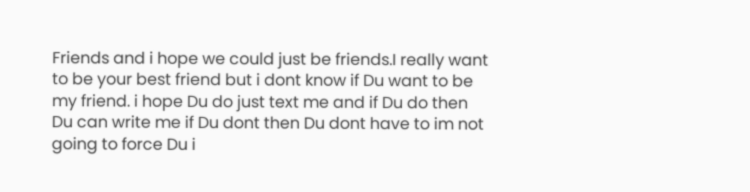Friends and i hope we could just be friends.I really want to be your best friend but i dont know if Du want to be my friend. i hope Du do just text me and if Du do then Du can write me if Du dont then Du dont have to im not going to force Du i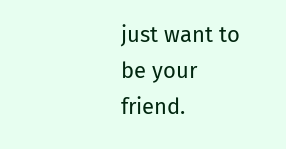just want to be your friend.